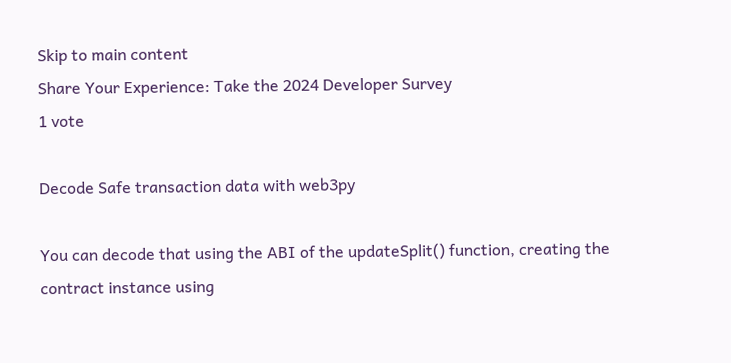Skip to main content
Share Your Experience: Take the 2024 Developer Survey
1 vote

Decode Safe transaction data with web3py

You can decode that using the ABI of the updateSplit() function, creating the contract instance using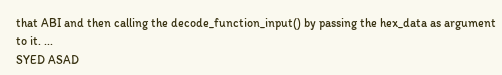that ABI and then calling the decode_function_input() by passing the hex_data as argument to it. ...
SYED ASAD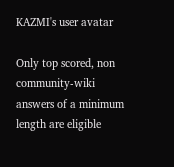KAZMI's user avatar

Only top scored, non community-wiki answers of a minimum length are eligible